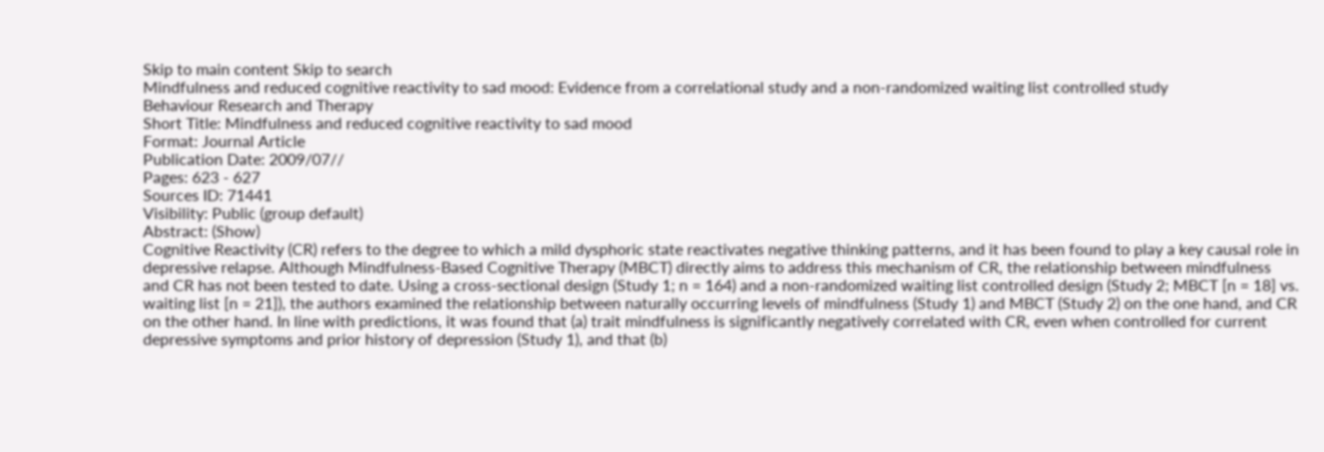Skip to main content Skip to search
Mindfulness and reduced cognitive reactivity to sad mood: Evidence from a correlational study and a non-randomized waiting list controlled study
Behaviour Research and Therapy
Short Title: Mindfulness and reduced cognitive reactivity to sad mood
Format: Journal Article
Publication Date: 2009/07//
Pages: 623 - 627
Sources ID: 71441
Visibility: Public (group default)
Abstract: (Show)
Cognitive Reactivity (CR) refers to the degree to which a mild dysphoric state reactivates negative thinking patterns, and it has been found to play a key causal role in depressive relapse. Although Mindfulness-Based Cognitive Therapy (MBCT) directly aims to address this mechanism of CR, the relationship between mindfulness and CR has not been tested to date. Using a cross-sectional design (Study 1; n = 164) and a non-randomized waiting list controlled design (Study 2; MBCT [n = 18] vs. waiting list [n = 21]), the authors examined the relationship between naturally occurring levels of mindfulness (Study 1) and MBCT (Study 2) on the one hand, and CR on the other hand. In line with predictions, it was found that (a) trait mindfulness is significantly negatively correlated with CR, even when controlled for current depressive symptoms and prior history of depression (Study 1), and that (b)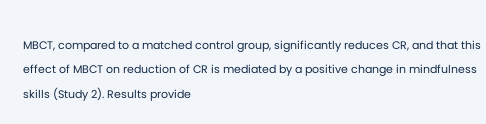MBCT, compared to a matched control group, significantly reduces CR, and that this effect of MBCT on reduction of CR is mediated by a positive change in mindfulness skills (Study 2). Results provide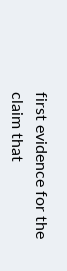first evidence for the claim that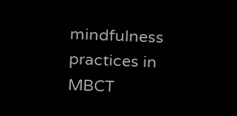mindfulness practices in MBCT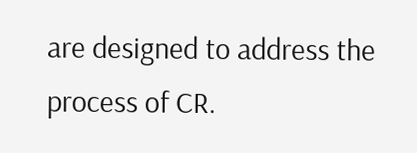are designed to address the process of CR.